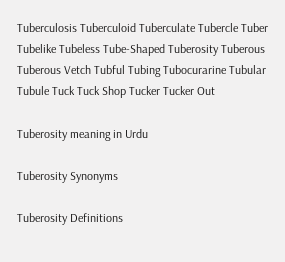Tuberculosis Tuberculoid Tuberculate Tubercle Tuber Tubelike Tubeless Tube-Shaped Tuberosity Tuberous Tuberous Vetch Tubful Tubing Tubocurarine Tubular Tubule Tuck Tuck Shop Tucker Tucker Out

Tuberosity meaning in Urdu

Tuberosity Synonyms

Tuberosity Definitions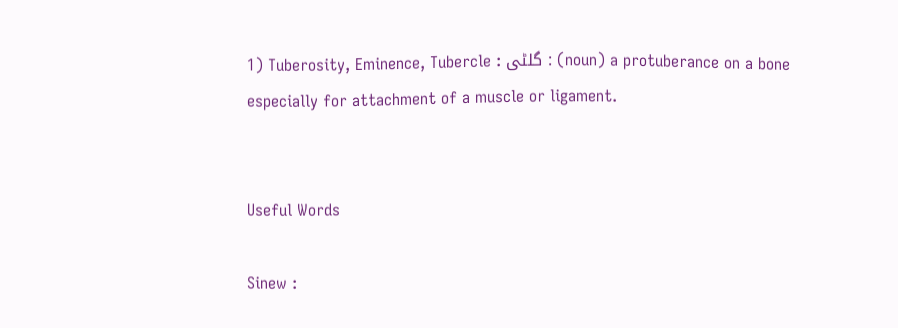1) Tuberosity, Eminence, Tubercle : گلٹی : (noun) a protuberance on a bone especially for attachment of a muscle or ligament.


Useful Words

Sinew :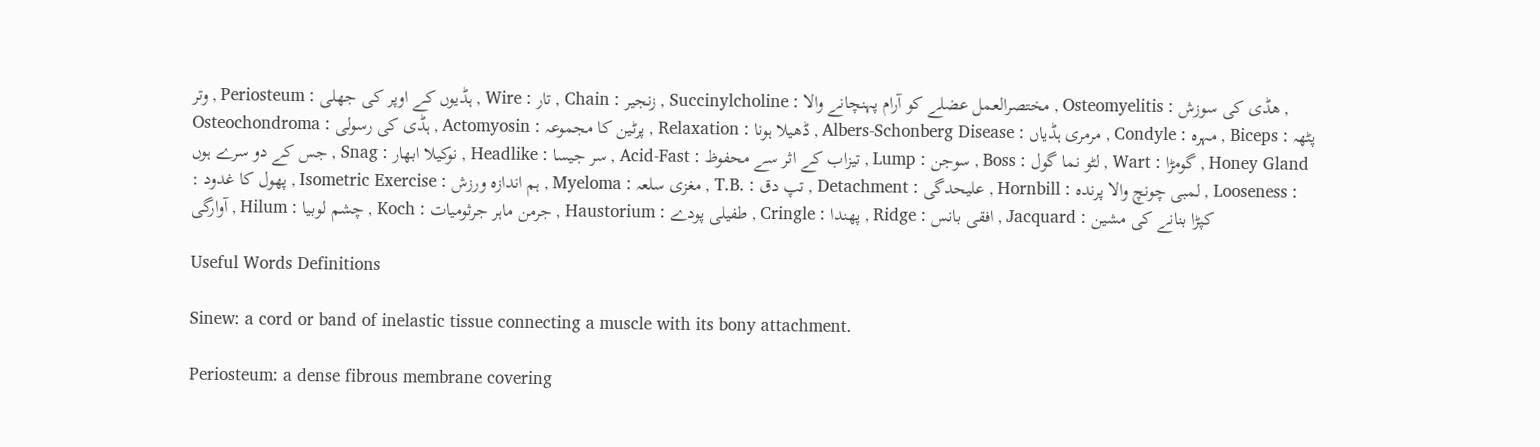وتر , Periosteum : ہڈیوں کے اوپر کی جھلی , Wire : تار , Chain : زنجیر , Succinylcholine : مختصرالعمل عضلے کو آرام پہنچانے والا , Osteomyelitis : ھڈی کی سوزش , Osteochondroma : ہڈی کی رسولی , Actomyosin : پرٹین کا مجموعہ , Relaxation : ڈھیلا ہونا , Albers-Schonberg Disease : مرمری ہڈیاں , Condyle : مہرہ , Biceps : پٹھہ جس کے دو سرے ہوں , Snag : نوکیلا ابھار , Headlike : سر جیسا , Acid-Fast : تیزاب کے اثر سے محفوظ , Lump : سوجن , Boss : لٹو نما گول , Wart : گومڑا , Honey Gland : پھول کا غدود , Isometric Exercise : ہم اندازہ ورزش , Myeloma : مغزی سلعہ , T.B. : تپ دق , Detachment : علیحدگی , Hornbill : لمبی چونچ والا پرندہ , Looseness : آوارگی , Hilum : چشم لوبیا , Koch : جرمن ماہر جرثومیات , Haustorium : طفیلی پودے , Cringle : پھندا , Ridge : افقی بانس , Jacquard : کپڑا بنانے کی مشین

Useful Words Definitions

Sinew: a cord or band of inelastic tissue connecting a muscle with its bony attachment.

Periosteum: a dense fibrous membrane covering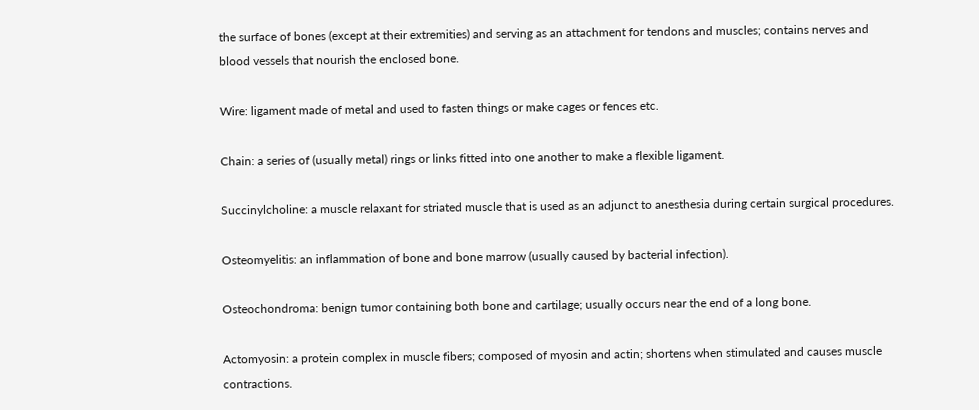the surface of bones (except at their extremities) and serving as an attachment for tendons and muscles; contains nerves and blood vessels that nourish the enclosed bone.

Wire: ligament made of metal and used to fasten things or make cages or fences etc.

Chain: a series of (usually metal) rings or links fitted into one another to make a flexible ligament.

Succinylcholine: a muscle relaxant for striated muscle that is used as an adjunct to anesthesia during certain surgical procedures.

Osteomyelitis: an inflammation of bone and bone marrow (usually caused by bacterial infection).

Osteochondroma: benign tumor containing both bone and cartilage; usually occurs near the end of a long bone.

Actomyosin: a protein complex in muscle fibers; composed of myosin and actin; shortens when stimulated and causes muscle contractions.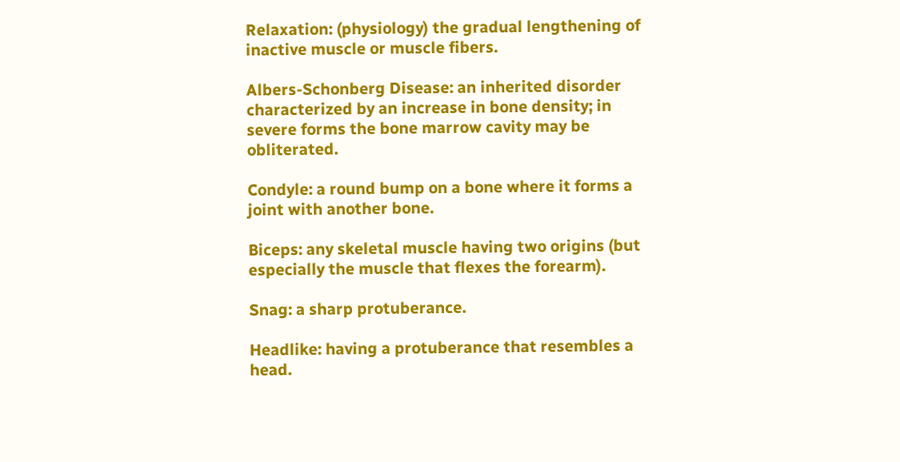Relaxation: (physiology) the gradual lengthening of inactive muscle or muscle fibers.

Albers-Schonberg Disease: an inherited disorder characterized by an increase in bone density; in severe forms the bone marrow cavity may be obliterated.

Condyle: a round bump on a bone where it forms a joint with another bone.

Biceps: any skeletal muscle having two origins (but especially the muscle that flexes the forearm).

Snag: a sharp protuberance.

Headlike: having a protuberance that resembles a head.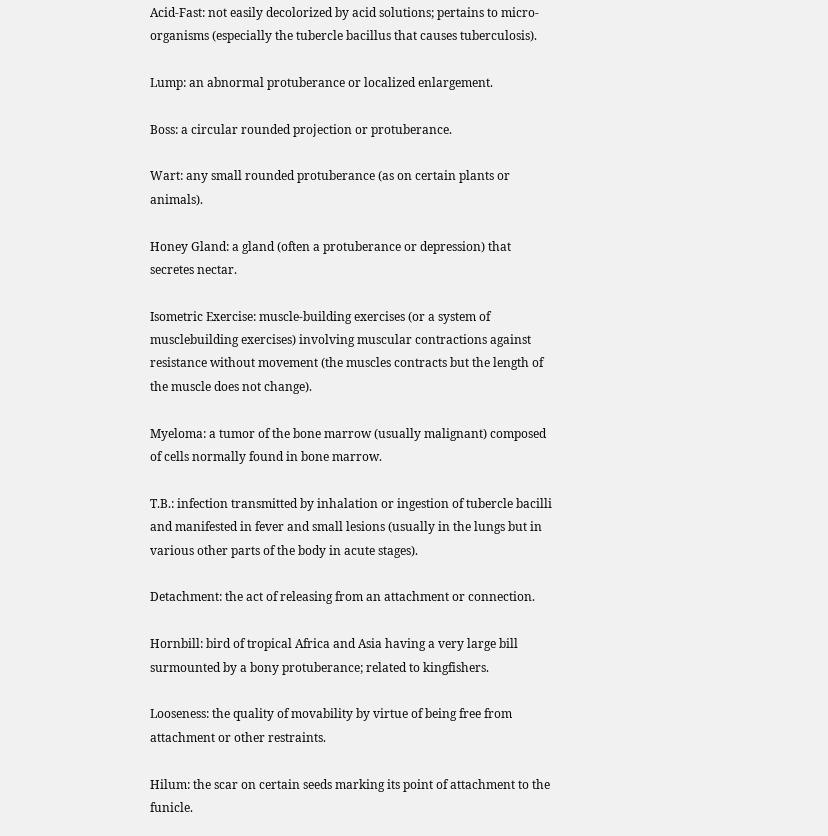Acid-Fast: not easily decolorized by acid solutions; pertains to micro-organisms (especially the tubercle bacillus that causes tuberculosis).

Lump: an abnormal protuberance or localized enlargement.

Boss: a circular rounded projection or protuberance.

Wart: any small rounded protuberance (as on certain plants or animals).

Honey Gland: a gland (often a protuberance or depression) that secretes nectar.

Isometric Exercise: muscle-building exercises (or a system of musclebuilding exercises) involving muscular contractions against resistance without movement (the muscles contracts but the length of the muscle does not change).

Myeloma: a tumor of the bone marrow (usually malignant) composed of cells normally found in bone marrow.

T.B.: infection transmitted by inhalation or ingestion of tubercle bacilli and manifested in fever and small lesions (usually in the lungs but in various other parts of the body in acute stages).

Detachment: the act of releasing from an attachment or connection.

Hornbill: bird of tropical Africa and Asia having a very large bill surmounted by a bony protuberance; related to kingfishers.

Looseness: the quality of movability by virtue of being free from attachment or other restraints.

Hilum: the scar on certain seeds marking its point of attachment to the funicle.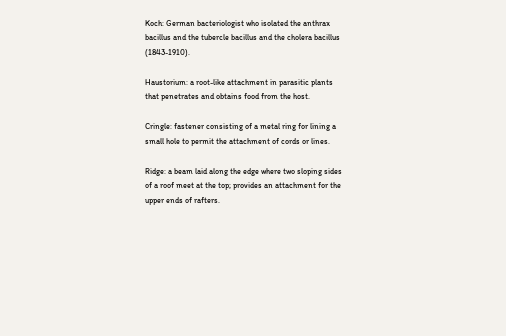Koch: German bacteriologist who isolated the anthrax bacillus and the tubercle bacillus and the cholera bacillus (1843-1910).

Haustorium: a root-like attachment in parasitic plants that penetrates and obtains food from the host.

Cringle: fastener consisting of a metal ring for lining a small hole to permit the attachment of cords or lines.

Ridge: a beam laid along the edge where two sloping sides of a roof meet at the top; provides an attachment for the upper ends of rafters.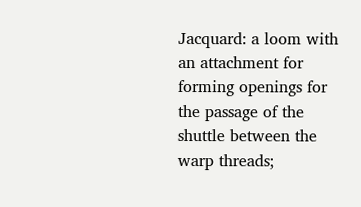Jacquard: a loom with an attachment for forming openings for the passage of the shuttle between the warp threads;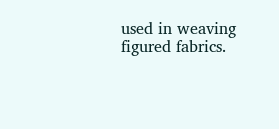used in weaving figured fabrics.